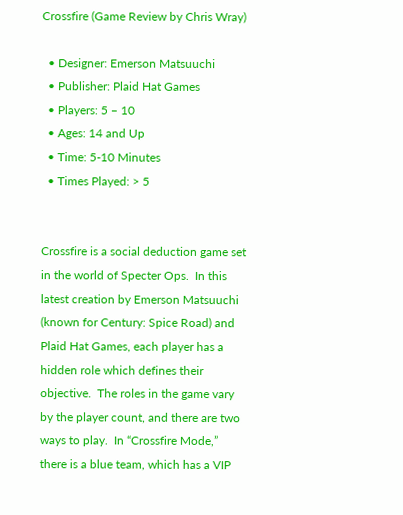Crossfire (Game Review by Chris Wray)

  • Designer: Emerson Matsuuchi
  • Publisher: Plaid Hat Games
  • Players: 5 – 10
  • Ages: 14 and Up
  • Time: 5-10 Minutes
  • Times Played: > 5


Crossfire is a social deduction game set in the world of Specter Ops.  In this latest creation by Emerson Matsuuchi (known for Century: Spice Road) and Plaid Hat Games, each player has a hidden role which defines their objective.  The roles in the game vary by the player count, and there are two ways to play.  In “Crossfire Mode,” there is a blue team, which has a VIP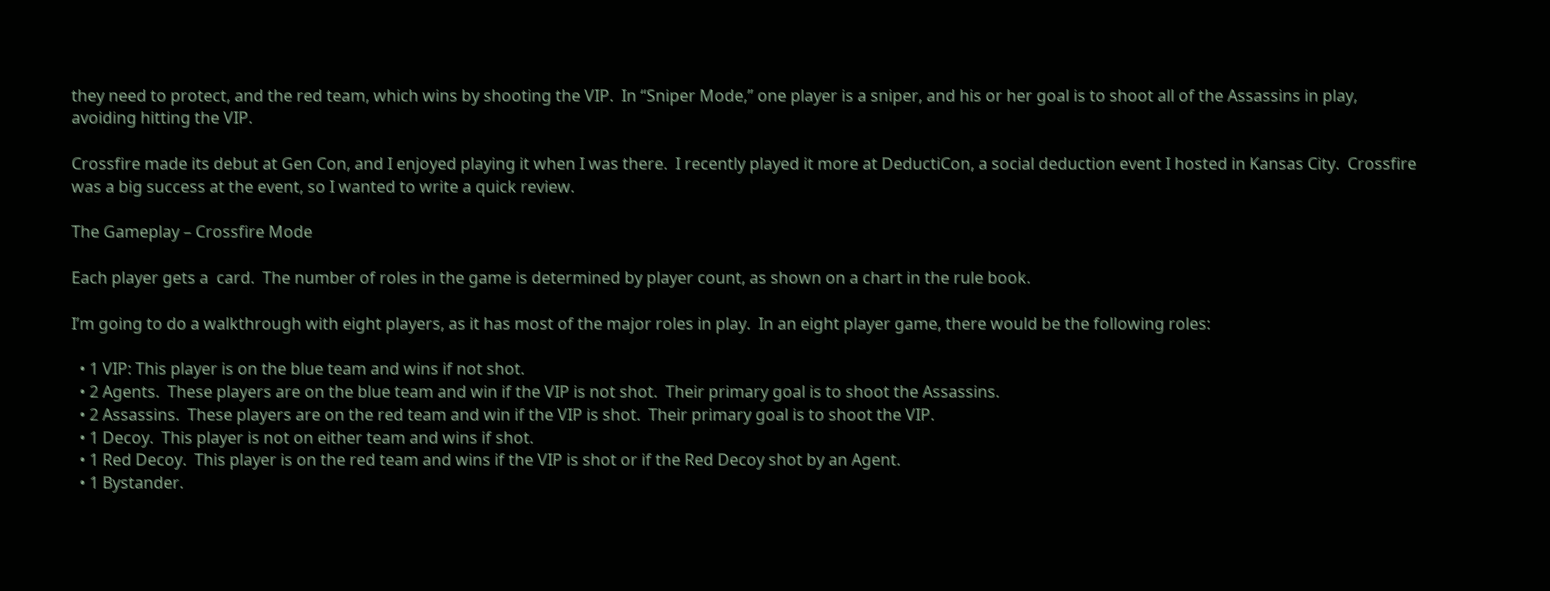they need to protect, and the red team, which wins by shooting the VIP.  In “Sniper Mode,” one player is a sniper, and his or her goal is to shoot all of the Assassins in play, avoiding hitting the VIP.

Crossfire made its debut at Gen Con, and I enjoyed playing it when I was there.  I recently played it more at DeductiCon, a social deduction event I hosted in Kansas City.  Crossfire was a big success at the event, so I wanted to write a quick review.

The Gameplay – Crossfire Mode

Each player gets a  card.  The number of roles in the game is determined by player count, as shown on a chart in the rule book.

I’m going to do a walkthrough with eight players, as it has most of the major roles in play.  In an eight player game, there would be the following roles:

  • 1 VIP: This player is on the blue team and wins if not shot.
  • 2 Agents.  These players are on the blue team and win if the VIP is not shot.  Their primary goal is to shoot the Assassins.
  • 2 Assassins.  These players are on the red team and win if the VIP is shot.  Their primary goal is to shoot the VIP.
  • 1 Decoy.  This player is not on either team and wins if shot.
  • 1 Red Decoy.  This player is on the red team and wins if the VIP is shot or if the Red Decoy shot by an Agent.
  • 1 Bystander.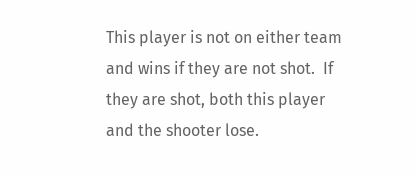This player is not on either team and wins if they are not shot.  If they are shot, both this player and the shooter lose.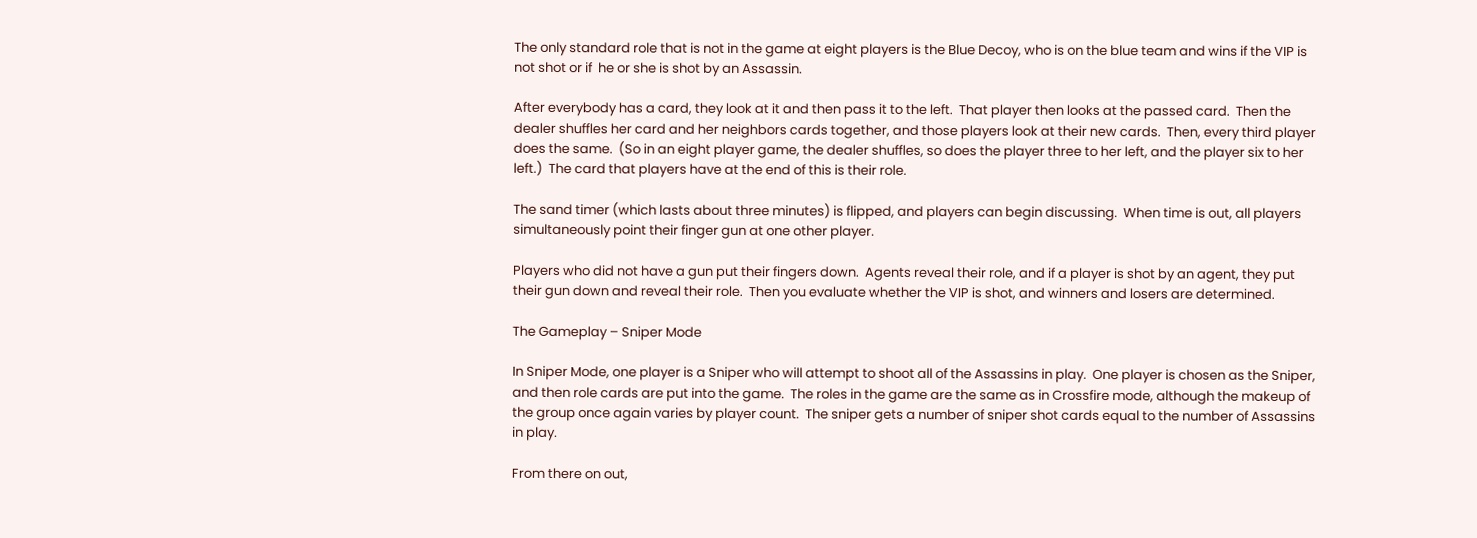The only standard role that is not in the game at eight players is the Blue Decoy, who is on the blue team and wins if the VIP is not shot or if  he or she is shot by an Assassin.

After everybody has a card, they look at it and then pass it to the left.  That player then looks at the passed card.  Then the dealer shuffles her card and her neighbors cards together, and those players look at their new cards.  Then, every third player does the same.  (So in an eight player game, the dealer shuffles, so does the player three to her left, and the player six to her left.)  The card that players have at the end of this is their role.

The sand timer (which lasts about three minutes) is flipped, and players can begin discussing.  When time is out, all players simultaneously point their finger gun at one other player.

Players who did not have a gun put their fingers down.  Agents reveal their role, and if a player is shot by an agent, they put their gun down and reveal their role.  Then you evaluate whether the VIP is shot, and winners and losers are determined.

The Gameplay – Sniper Mode

In Sniper Mode, one player is a Sniper who will attempt to shoot all of the Assassins in play.  One player is chosen as the Sniper, and then role cards are put into the game.  The roles in the game are the same as in Crossfire mode, although the makeup of the group once again varies by player count.  The sniper gets a number of sniper shot cards equal to the number of Assassins in play.

From there on out,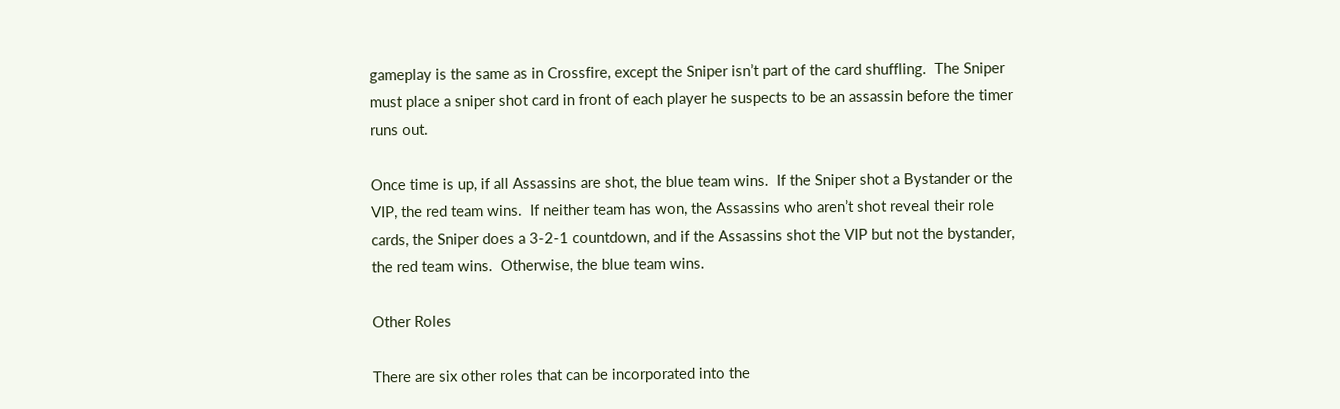gameplay is the same as in Crossfire, except the Sniper isn’t part of the card shuffling.  The Sniper must place a sniper shot card in front of each player he suspects to be an assassin before the timer runs out.

Once time is up, if all Assassins are shot, the blue team wins.  If the Sniper shot a Bystander or the VIP, the red team wins.  If neither team has won, the Assassins who aren’t shot reveal their role cards, the Sniper does a 3-2-1 countdown, and if the Assassins shot the VIP but not the bystander, the red team wins.  Otherwise, the blue team wins.

Other Roles

There are six other roles that can be incorporated into the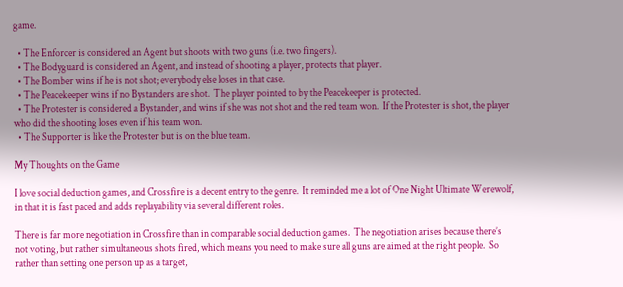game.

  • The Enforcer is considered an Agent but shoots with two guns (i.e. two fingers).
  • The Bodyguard is considered an Agent, and instead of shooting a player, protects that player.
  • The Bomber wins if he is not shot; everybody else loses in that case.
  • The Peacekeeper wins if no Bystanders are shot.  The player pointed to by the Peacekeeper is protected.
  • The Protester is considered a Bystander, and wins if she was not shot and the red team won.  If the Protester is shot, the player who did the shooting loses even if his team won.
  • The Supporter is like the Protester but is on the blue team.

My Thoughts on the Game

I love social deduction games, and Crossfire is a decent entry to the genre.  It reminded me a lot of One Night Ultimate Werewolf, in that it is fast paced and adds replayability via several different roles.

There is far more negotiation in Crossfire than in comparable social deduction games.  The negotiation arises because there’s not voting, but rather simultaneous shots fired, which means you need to make sure all guns are aimed at the right people.  So rather than setting one person up as a target,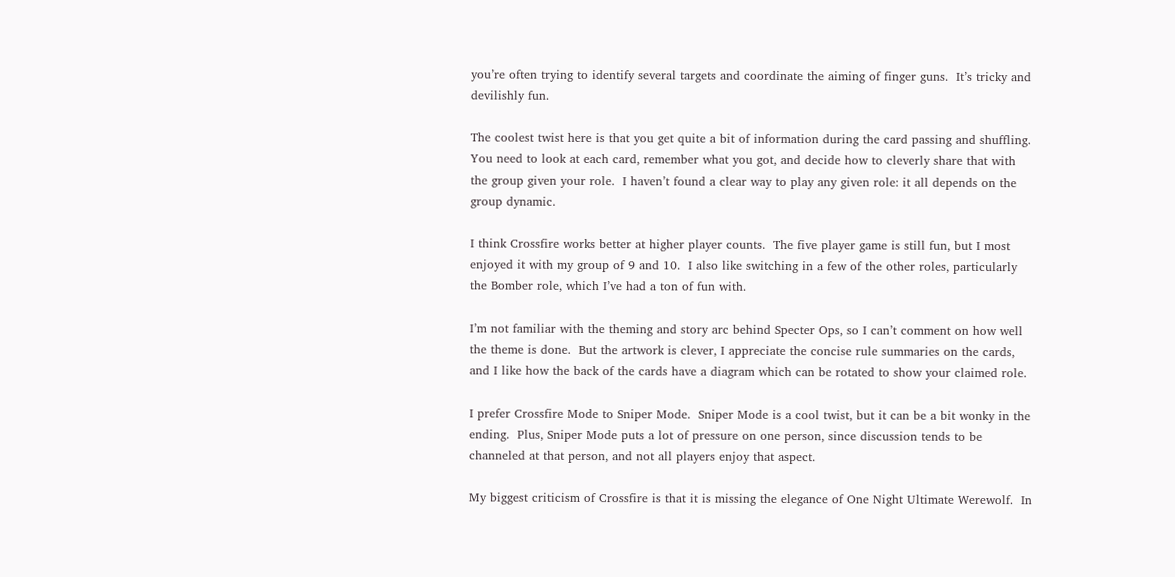you’re often trying to identify several targets and coordinate the aiming of finger guns.  It’s tricky and devilishly fun.

The coolest twist here is that you get quite a bit of information during the card passing and shuffling.  You need to look at each card, remember what you got, and decide how to cleverly share that with the group given your role.  I haven’t found a clear way to play any given role: it all depends on the group dynamic.

I think Crossfire works better at higher player counts.  The five player game is still fun, but I most enjoyed it with my group of 9 and 10.  I also like switching in a few of the other roles, particularly the Bomber role, which I’ve had a ton of fun with.

I’m not familiar with the theming and story arc behind Specter Ops, so I can’t comment on how well the theme is done.  But the artwork is clever, I appreciate the concise rule summaries on the cards, and I like how the back of the cards have a diagram which can be rotated to show your claimed role.

I prefer Crossfire Mode to Sniper Mode.  Sniper Mode is a cool twist, but it can be a bit wonky in the ending.  Plus, Sniper Mode puts a lot of pressure on one person, since discussion tends to be channeled at that person, and not all players enjoy that aspect.

My biggest criticism of Crossfire is that it is missing the elegance of One Night Ultimate Werewolf.  In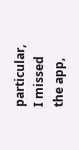particular, I missed the app,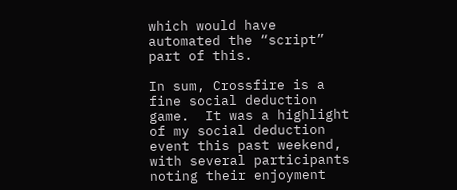which would have automated the “script” part of this.

In sum, Crossfire is a fine social deduction game.  It was a highlight of my social deduction event this past weekend, with several participants noting their enjoyment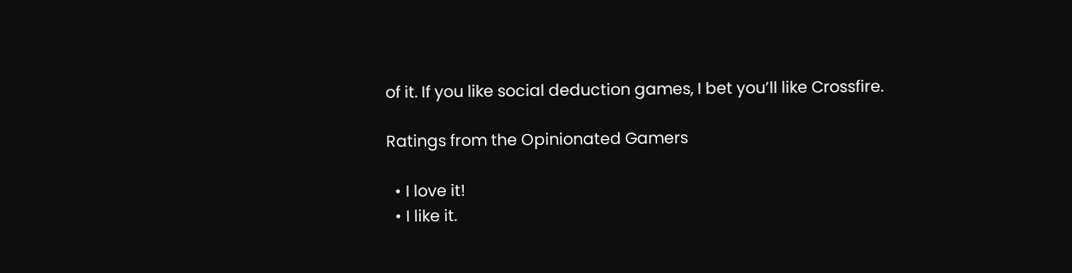of it. If you like social deduction games, I bet you’ll like Crossfire.

Ratings from the Opinionated Gamers

  • I love it!
  • I like it.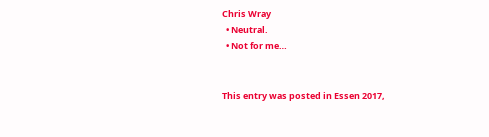Chris Wray
  • Neutral.
  • Not for me…


This entry was posted in Essen 2017,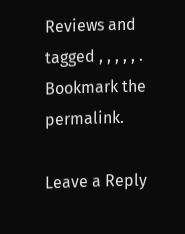Reviews and tagged , , , , , . Bookmark the permalink.

Leave a Reply